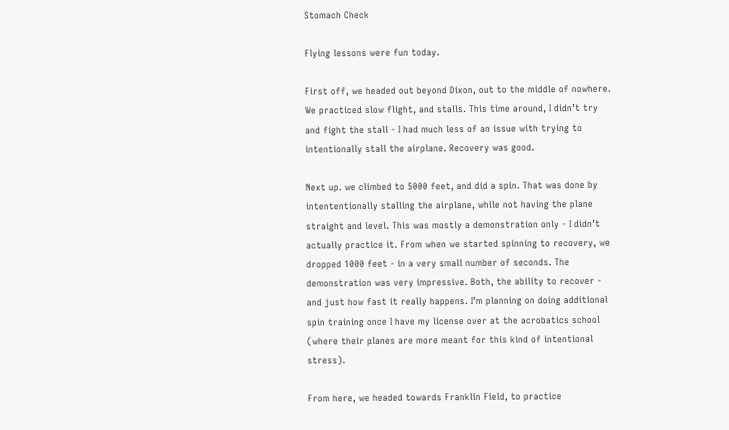Stomach Check

Flying lessons were fun today.

First off, we headed out beyond Dixon, out to the middle of nowhere. We practiced slow flight, and stalls. This time around, I didn’t try and fight the stall - I had much less of an issue with trying to intentionally stall the airplane. Recovery was good.

Next up. we climbed to 5000 feet, and did a spin. That was done by intententionally stalling the airplane, while not having the plane straight and level. This was mostly a demonstration only - I didn’t actually practice it. From when we started spinning to recovery, we dropped 1000 feet - in a very small number of seconds. The demonstration was very impressive. Both, the ability to recover - and just how fast it really happens. I’m planning on doing additional spin training once I have my license over at the acrobatics school (where their planes are more meant for this kind of intentional stress).

From here, we headed towards Franklin Field, to practice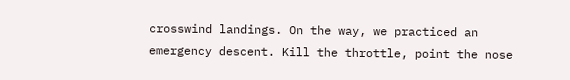crosswind landings. On the way, we practiced an emergency descent. Kill the throttle, point the nose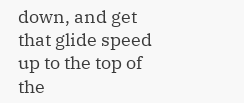down, and get that glide speed up to the top of the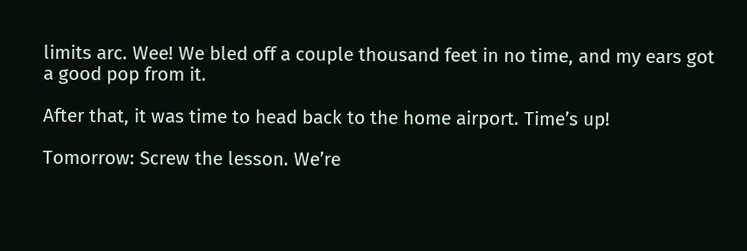limits arc. Wee! We bled off a couple thousand feet in no time, and my ears got a good pop from it.

After that, it was time to head back to the home airport. Time’s up!

Tomorrow: Screw the lesson. We’re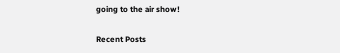going to the air show!

Recent Posts